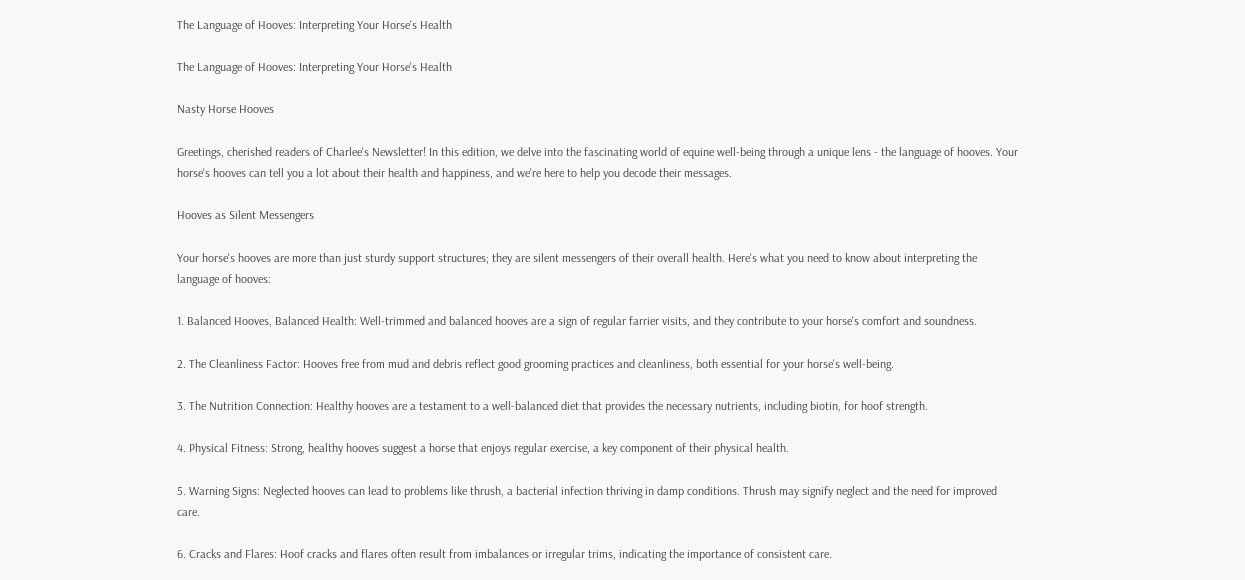The Language of Hooves: Interpreting Your Horse's Health

The Language of Hooves: Interpreting Your Horse's Health

Nasty Horse Hooves

Greetings, cherished readers of Charlee's Newsletter! In this edition, we delve into the fascinating world of equine well-being through a unique lens - the language of hooves. Your horse's hooves can tell you a lot about their health and happiness, and we're here to help you decode their messages.

Hooves as Silent Messengers

Your horse's hooves are more than just sturdy support structures; they are silent messengers of their overall health. Here's what you need to know about interpreting the language of hooves:

1. Balanced Hooves, Balanced Health: Well-trimmed and balanced hooves are a sign of regular farrier visits, and they contribute to your horse's comfort and soundness.

2. The Cleanliness Factor: Hooves free from mud and debris reflect good grooming practices and cleanliness, both essential for your horse's well-being.

3. The Nutrition Connection: Healthy hooves are a testament to a well-balanced diet that provides the necessary nutrients, including biotin, for hoof strength.

4. Physical Fitness: Strong, healthy hooves suggest a horse that enjoys regular exercise, a key component of their physical health.

5. Warning Signs: Neglected hooves can lead to problems like thrush, a bacterial infection thriving in damp conditions. Thrush may signify neglect and the need for improved care.

6. Cracks and Flares: Hoof cracks and flares often result from imbalances or irregular trims, indicating the importance of consistent care.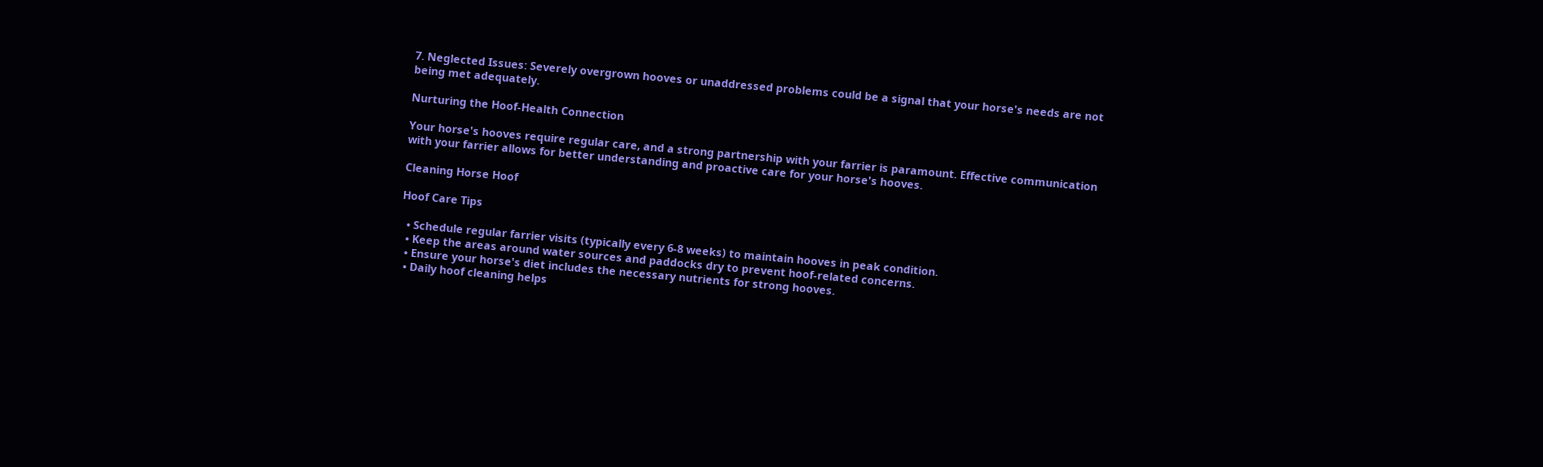7. Neglected Issues: Severely overgrown hooves or unaddressed problems could be a signal that your horse's needs are not being met adequately.

Nurturing the Hoof-Health Connection

Your horse's hooves require regular care, and a strong partnership with your farrier is paramount. Effective communication with your farrier allows for better understanding and proactive care for your horse's hooves.

Cleaning Horse Hoof

Hoof Care Tips

  • Schedule regular farrier visits (typically every 6-8 weeks) to maintain hooves in peak condition.
  • Keep the areas around water sources and paddocks dry to prevent hoof-related concerns.
  • Ensure your horse's diet includes the necessary nutrients for strong hooves.
  • Daily hoof cleaning helps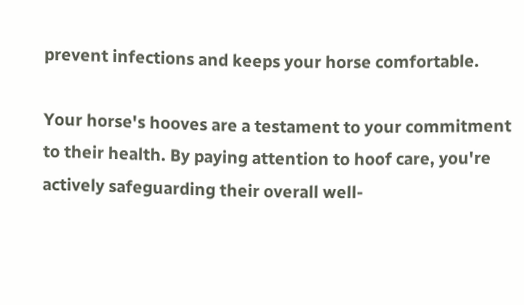prevent infections and keeps your horse comfortable.

Your horse's hooves are a testament to your commitment to their health. By paying attention to hoof care, you're actively safeguarding their overall well-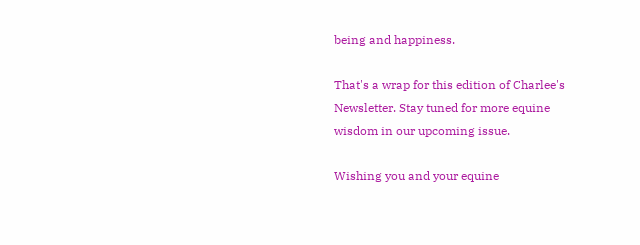being and happiness.

That's a wrap for this edition of Charlee's Newsletter. Stay tuned for more equine wisdom in our upcoming issue.

Wishing you and your equine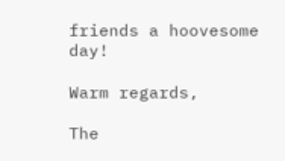friends a hoovesome day!

Warm regards,

The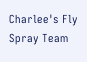Charlee's Fly Spray Team